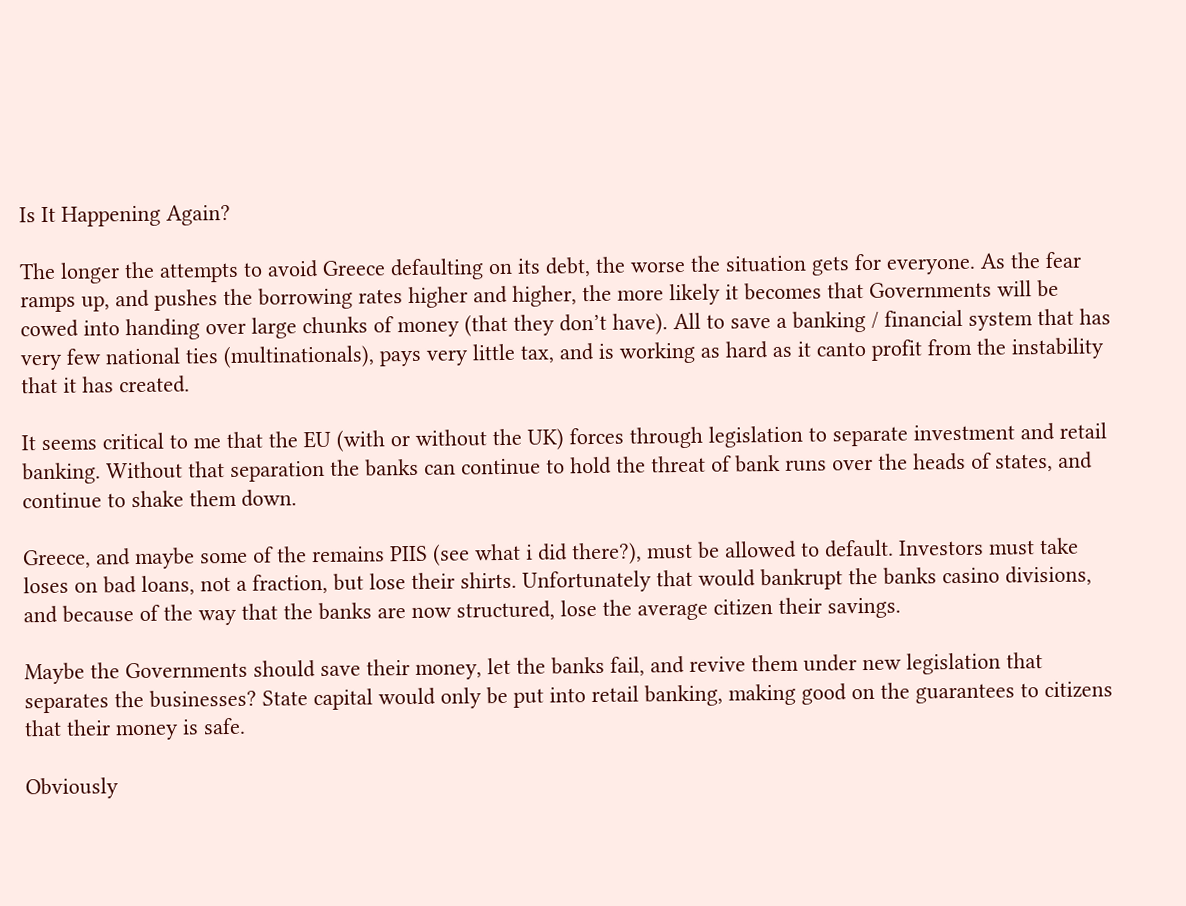Is It Happening Again?

The longer the attempts to avoid Greece defaulting on its debt, the worse the situation gets for everyone. As the fear ramps up, and pushes the borrowing rates higher and higher, the more likely it becomes that Governments will be cowed into handing over large chunks of money (that they don’t have). All to save a banking / financial system that has very few national ties (multinationals), pays very little tax, and is working as hard as it canto profit from the instability that it has created.

It seems critical to me that the EU (with or without the UK) forces through legislation to separate investment and retail banking. Without that separation the banks can continue to hold the threat of bank runs over the heads of states, and continue to shake them down.

Greece, and maybe some of the remains PIIS (see what i did there?), must be allowed to default. Investors must take loses on bad loans, not a fraction, but lose their shirts. Unfortunately that would bankrupt the banks casino divisions, and because of the way that the banks are now structured, lose the average citizen their savings.

Maybe the Governments should save their money, let the banks fail, and revive them under new legislation that separates the businesses? State capital would only be put into retail banking, making good on the guarantees to citizens that their money is safe.

Obviously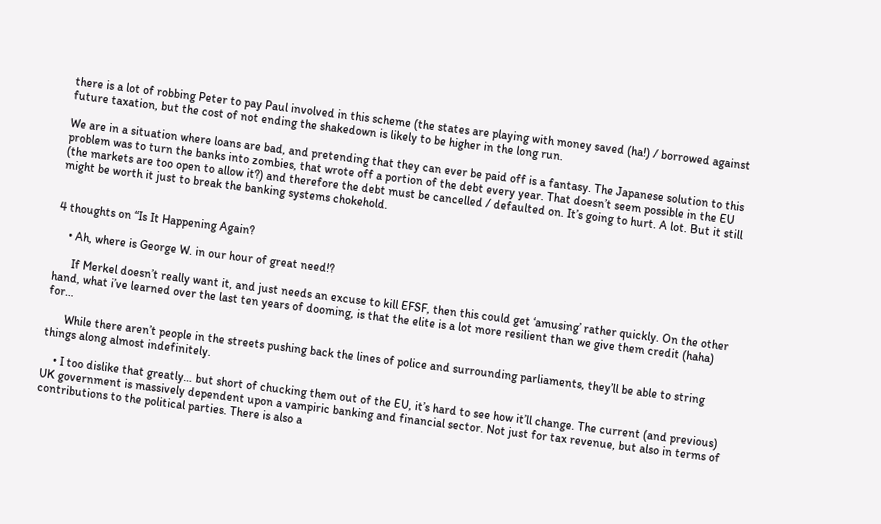there is a lot of robbing Peter to pay Paul involved in this scheme (the states are playing with money saved (ha!) / borrowed against future taxation, but the cost of not ending the shakedown is likely to be higher in the long run.

We are in a situation where loans are bad, and pretending that they can ever be paid off is a fantasy. The Japanese solution to this problem was to turn the banks into zombies, that wrote off a portion of the debt every year. That doesn’t seem possible in the EU (the markets are too open to allow it?) and therefore the debt must be cancelled / defaulted on. It’s going to hurt. A lot. But it still might be worth it just to break the banking systems chokehold.


4 thoughts on “Is It Happening Again?

    • Ah, where is George W. in our hour of great need!?

      If Merkel doesn’t really want it, and just needs an excuse to kill EFSF, then this could get ‘amusing’ rather quickly. On the other hand, what i’ve learned over the last ten years of dooming, is that the elite is a lot more resilient than we give them credit (haha) for…

      While there aren’t people in the streets pushing back the lines of police and surrounding parliaments, they’ll be able to string things along almost indefinitely.

    • I too dislike that greatly… but short of chucking them out of the EU, it’s hard to see how it’ll change. The current (and previous) UK government is massively dependent upon a vampiric banking and financial sector. Not just for tax revenue, but also in terms of contributions to the political parties. There is also a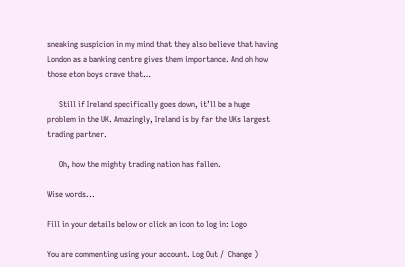sneaking suspicion in my mind that they also believe that having London as a banking centre gives them importance. And oh how those eton boys crave that…

      Still if Ireland specifically goes down, it’ll be a huge problem in the UK. Amazingly, Ireland is by far the UKs largest trading partner.

      Oh, how the mighty trading nation has fallen.

Wise words...

Fill in your details below or click an icon to log in: Logo

You are commenting using your account. Log Out /  Change )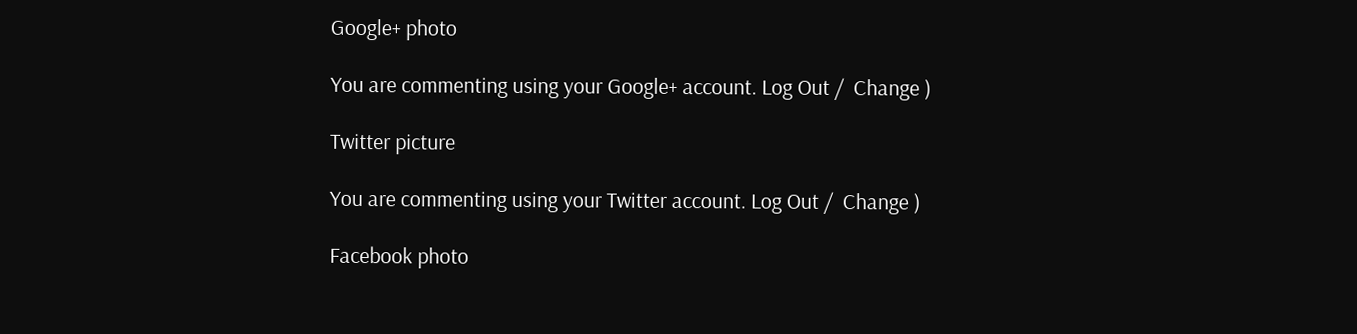Google+ photo

You are commenting using your Google+ account. Log Out /  Change )

Twitter picture

You are commenting using your Twitter account. Log Out /  Change )

Facebook photo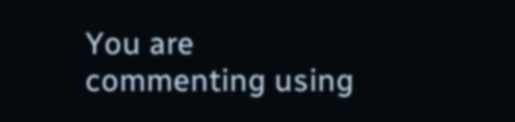You are commenting using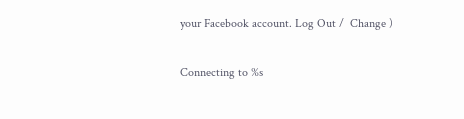your Facebook account. Log Out /  Change )


Connecting to %s